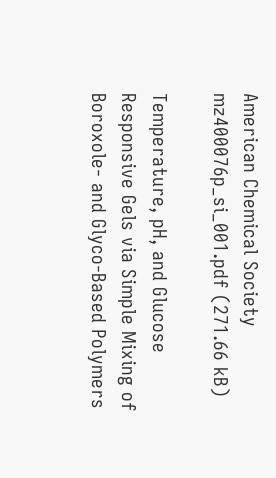American Chemical Society
mz400076p_si_001.pdf (271.66 kB)

Temperature, pH, and Glucose Responsive Gels via Simple Mixing of Boroxole- and Glyco-Based Polymers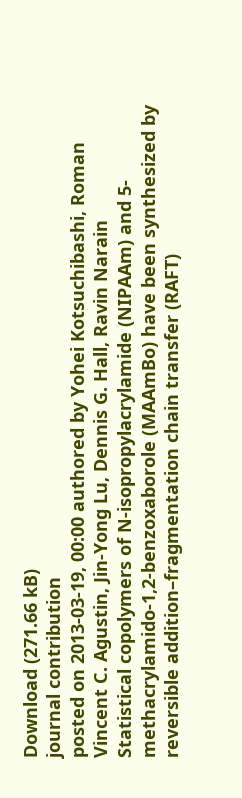Download (271.66 kB)
journal contribution
posted on 2013-03-19, 00:00 authored by Yohei Kotsuchibashi, Roman Vincent C. Agustin, Jin-Yong Lu, Dennis G. Hall, Ravin Narain
Statistical copolymers of N-isopropylacrylamide (NIPAAm) and 5-methacrylamido-1,2-benzoxaborole (MAAmBo) have been synthesized by reversible addition–fragmentation chain transfer (RAFT)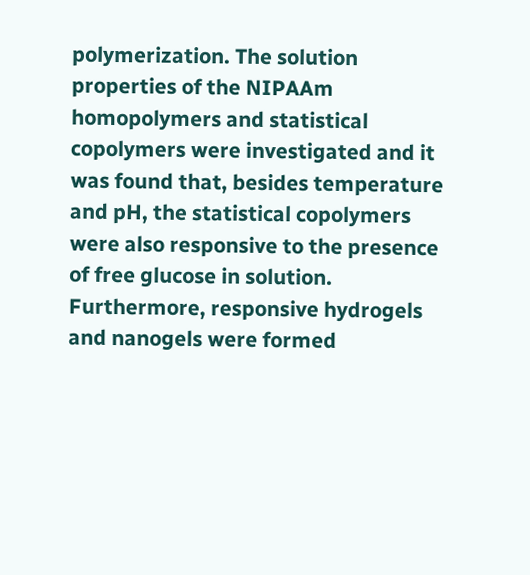polymerization. The solution properties of the NIPAAm homopolymers and statistical copolymers were investigated and it was found that, besides temperature and pH, the statistical copolymers were also responsive to the presence of free glucose in solution. Furthermore, responsive hydrogels and nanogels were formed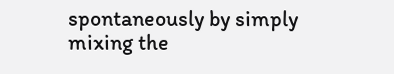spontaneously by simply mixing the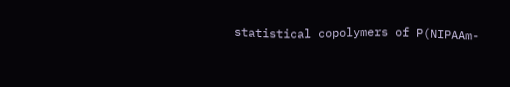statistical copolymers of P(NIPAAm-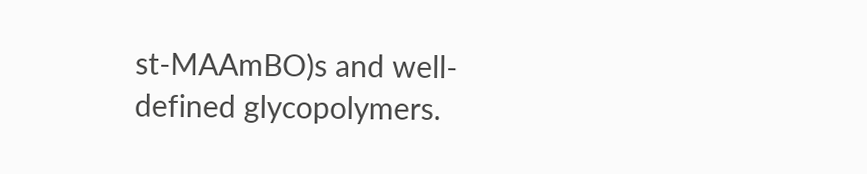st-MAAmBO)s and well-defined glycopolymers.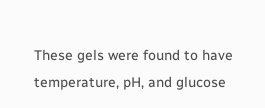These gels were found to have temperature, pH, and glucose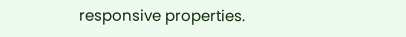responsive properties.